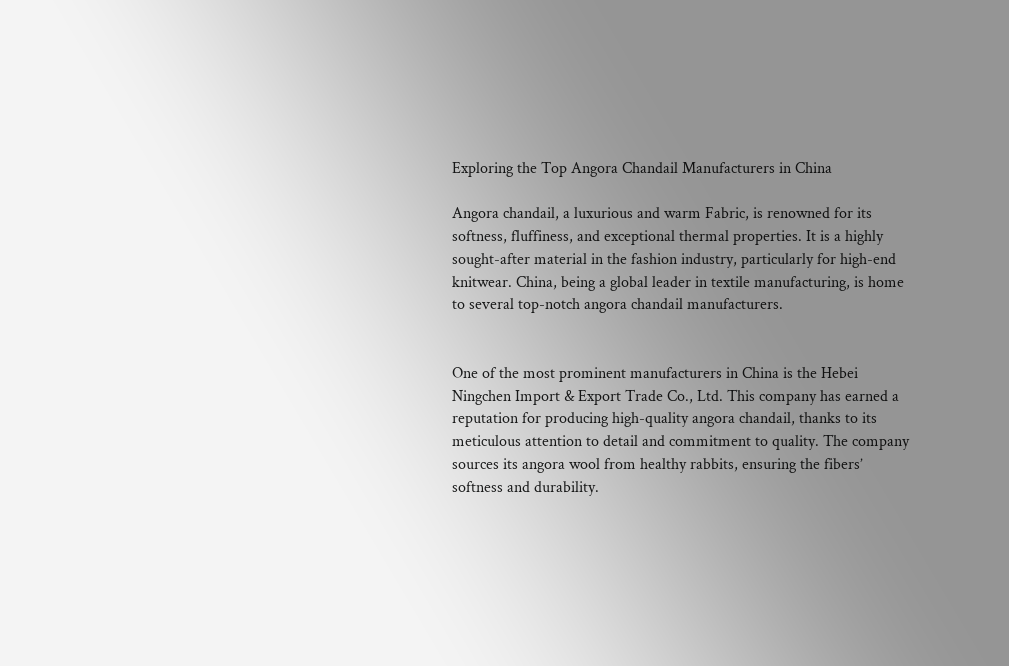Exploring the Top Angora Chandail Manufacturers in China

Angora chandail, a luxurious and warm Fabric, is renowned for its softness, fluffiness, and exceptional thermal properties. It is a highly sought-after material in the fashion industry, particularly for high-end knitwear. China, being a global leader in textile manufacturing, is home to several top-notch angora chandail manufacturers.


One of the most prominent manufacturers in China is the Hebei Ningchen Import & Export Trade Co., Ltd. This company has earned a reputation for producing high-quality angora chandail, thanks to its meticulous attention to detail and commitment to quality. The company sources its angora wool from healthy rabbits, ensuring the fibers’ softness and durability.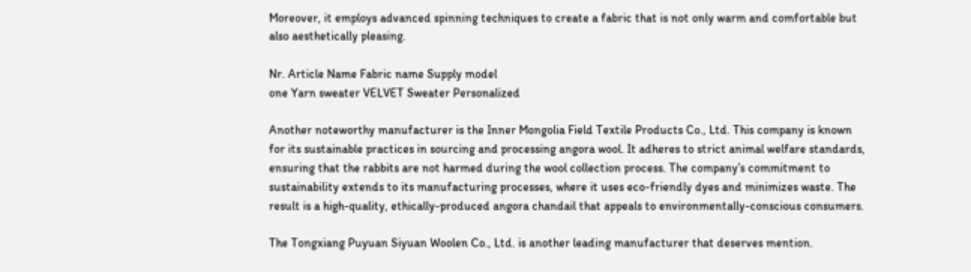Moreover, it employs advanced spinning techniques to create a fabric that is not only warm and comfortable but also aesthetically pleasing.

Nr. Article Name Fabric name Supply model
one Yarn sweater VELVET Sweater Personalized

Another noteworthy manufacturer is the Inner Mongolia Field Textile Products Co., Ltd. This company is known for its sustainable practices in sourcing and processing angora wool. It adheres to strict animal welfare standards, ensuring that the rabbits are not harmed during the wool collection process. The company’s commitment to sustainability extends to its manufacturing processes, where it uses eco-friendly dyes and minimizes waste. The result is a high-quality, ethically-produced angora chandail that appeals to environmentally-conscious consumers.

The Tongxiang Puyuan Siyuan Woolen Co., Ltd. is another leading manufacturer that deserves mention.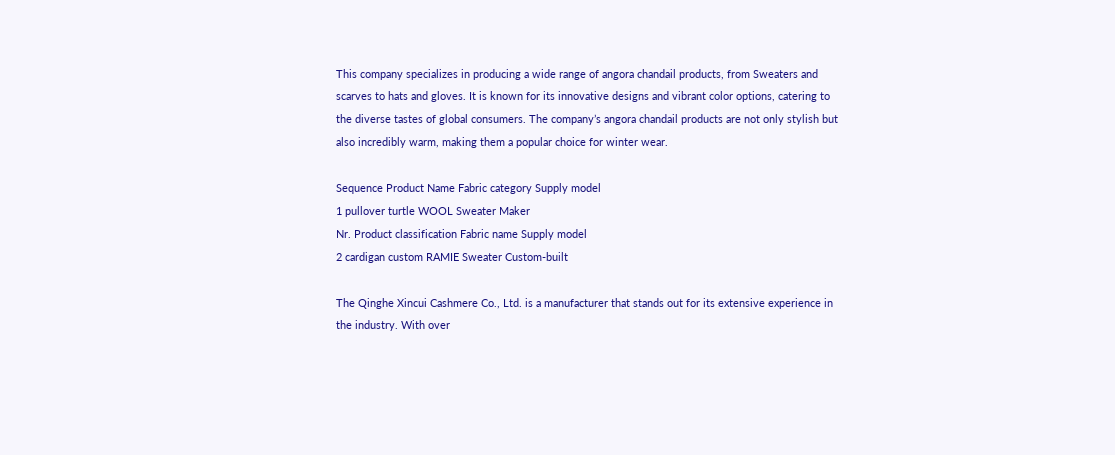This company specializes in producing a wide range of angora chandail products, from Sweaters and scarves to hats and gloves. It is known for its innovative designs and vibrant color options, catering to the diverse tastes of global consumers. The company’s angora chandail products are not only stylish but also incredibly warm, making them a popular choice for winter wear.

Sequence Product Name Fabric category Supply model
1 pullover turtle WOOL Sweater Maker
Nr. Product classification Fabric name Supply model
2 cardigan custom RAMIE Sweater Custom-built

The Qinghe Xincui Cashmere Co., Ltd. is a manufacturer that stands out for its extensive experience in the industry. With over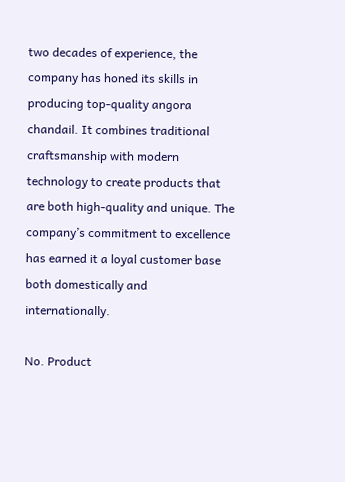two decades of experience, the company has honed its skills in producing top-quality angora chandail. It combines traditional craftsmanship with modern technology to create products that are both high-quality and unique. The company’s commitment to excellence has earned it a loyal customer base both domestically and internationally.

No. Product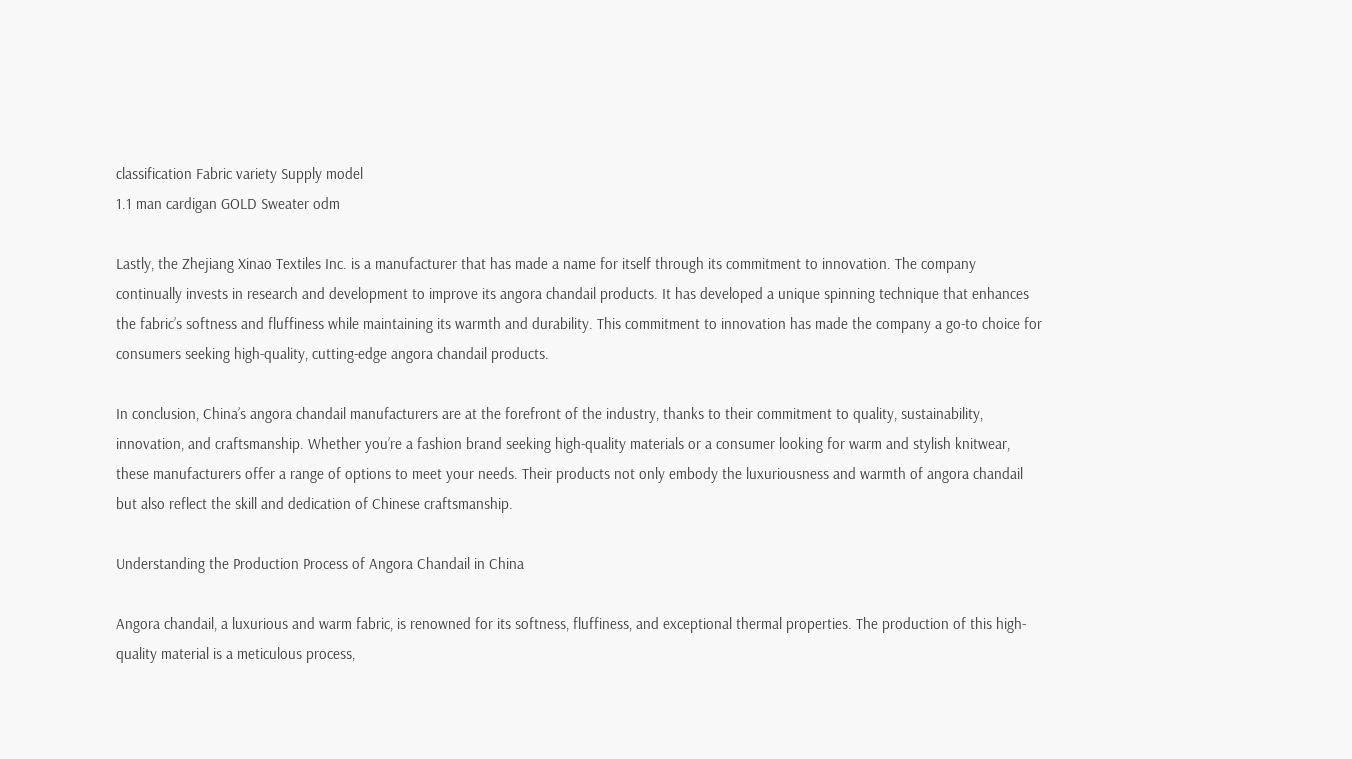classification Fabric variety Supply model
1.1 man cardigan GOLD Sweater odm

Lastly, the Zhejiang Xinao Textiles Inc. is a manufacturer that has made a name for itself through its commitment to innovation. The company continually invests in research and development to improve its angora chandail products. It has developed a unique spinning technique that enhances the fabric’s softness and fluffiness while maintaining its warmth and durability. This commitment to innovation has made the company a go-to choice for consumers seeking high-quality, cutting-edge angora chandail products.

In conclusion, China’s angora chandail manufacturers are at the forefront of the industry, thanks to their commitment to quality, sustainability, innovation, and craftsmanship. Whether you’re a fashion brand seeking high-quality materials or a consumer looking for warm and stylish knitwear, these manufacturers offer a range of options to meet your needs. Their products not only embody the luxuriousness and warmth of angora chandail but also reflect the skill and dedication of Chinese craftsmanship.

Understanding the Production Process of Angora Chandail in China

Angora chandail, a luxurious and warm fabric, is renowned for its softness, fluffiness, and exceptional thermal properties. The production of this high-quality material is a meticulous process,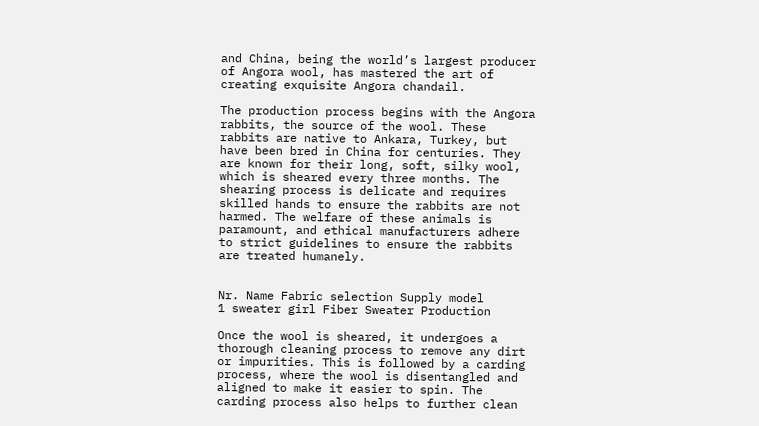and China, being the world’s largest producer of Angora wool, has mastered the art of creating exquisite Angora chandail.

The production process begins with the Angora rabbits, the source of the wool. These rabbits are native to Ankara, Turkey, but have been bred in China for centuries. They are known for their long, soft, silky wool, which is sheared every three months. The shearing process is delicate and requires skilled hands to ensure the rabbits are not harmed. The welfare of these animals is paramount, and ethical manufacturers adhere to strict guidelines to ensure the rabbits are treated humanely.


Nr. Name Fabric selection Supply model
1 sweater girl Fiber Sweater Production

Once the wool is sheared, it undergoes a thorough cleaning process to remove any dirt or impurities. This is followed by a carding process, where the wool is disentangled and aligned to make it easier to spin. The carding process also helps to further clean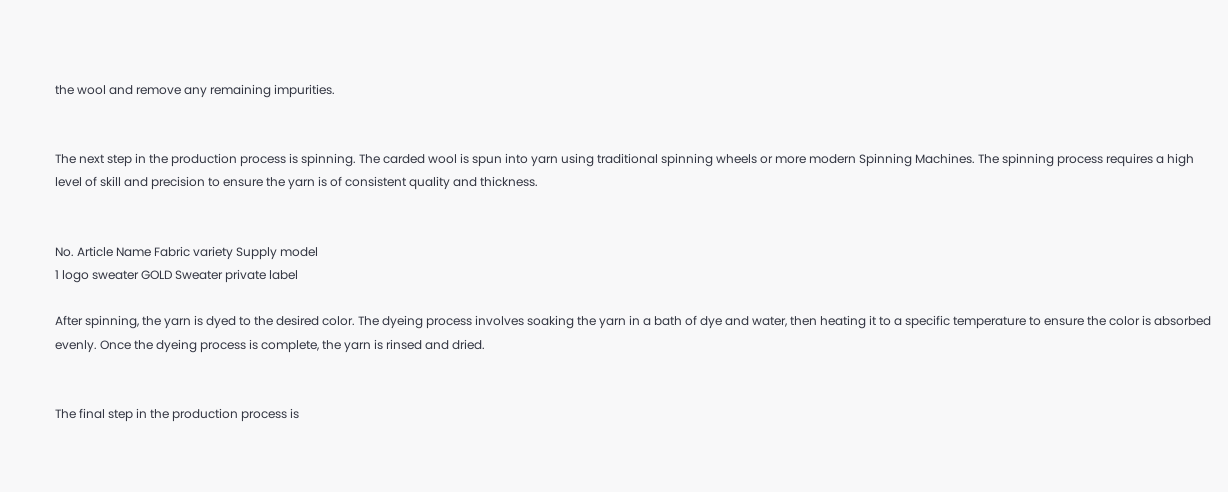the wool and remove any remaining impurities.


The next step in the production process is spinning. The carded wool is spun into yarn using traditional spinning wheels or more modern Spinning Machines. The spinning process requires a high level of skill and precision to ensure the yarn is of consistent quality and thickness.


No. Article Name Fabric variety Supply model
1 logo sweater GOLD Sweater private label

After spinning, the yarn is dyed to the desired color. The dyeing process involves soaking the yarn in a bath of dye and water, then heating it to a specific temperature to ensure the color is absorbed evenly. Once the dyeing process is complete, the yarn is rinsed and dried.


The final step in the production process is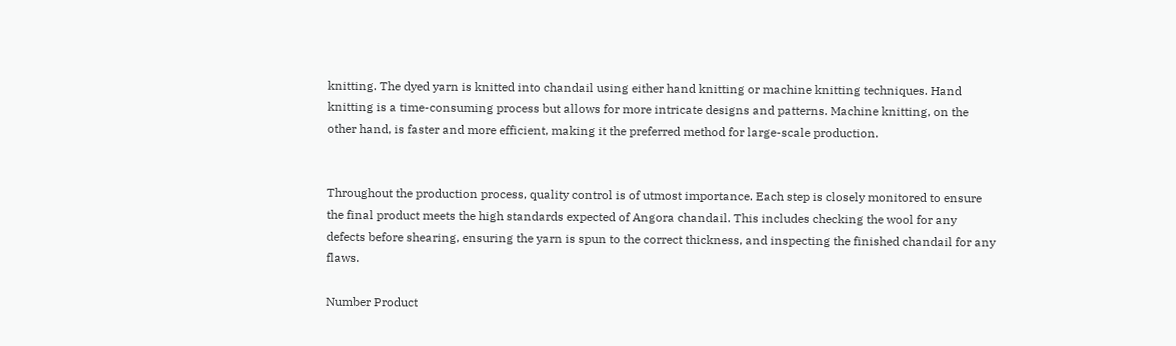knitting. The dyed yarn is knitted into chandail using either hand knitting or machine knitting techniques. Hand knitting is a time-consuming process but allows for more intricate designs and patterns. Machine knitting, on the other hand, is faster and more efficient, making it the preferred method for large-scale production.


Throughout the production process, quality control is of utmost importance. Each step is closely monitored to ensure the final product meets the high standards expected of Angora chandail. This includes checking the wool for any defects before shearing, ensuring the yarn is spun to the correct thickness, and inspecting the finished chandail for any flaws.

Number Product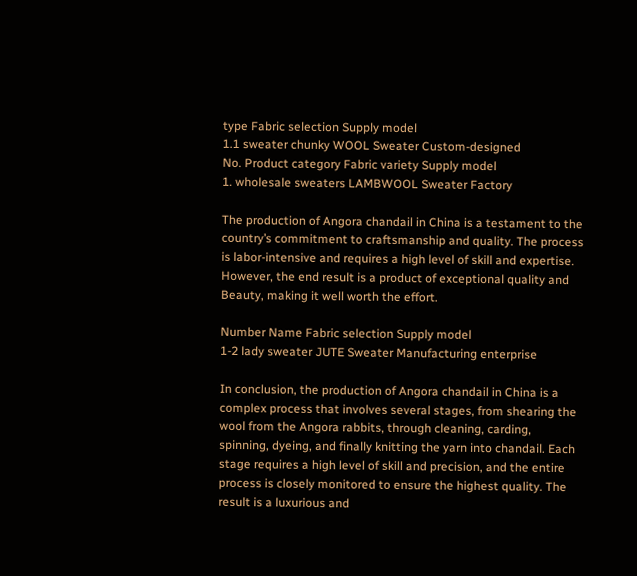type Fabric selection Supply model
1.1 sweater chunky WOOL Sweater Custom-designed
No. Product category Fabric variety Supply model
1. wholesale sweaters LAMBWOOL Sweater Factory

The production of Angora chandail in China is a testament to the country’s commitment to craftsmanship and quality. The process is labor-intensive and requires a high level of skill and expertise. However, the end result is a product of exceptional quality and Beauty, making it well worth the effort.

Number Name Fabric selection Supply model
1-2 lady sweater JUTE Sweater Manufacturing enterprise

In conclusion, the production of Angora chandail in China is a complex process that involves several stages, from shearing the wool from the Angora rabbits, through cleaning, carding, spinning, dyeing, and finally knitting the yarn into chandail. Each stage requires a high level of skill and precision, and the entire process is closely monitored to ensure the highest quality. The result is a luxurious and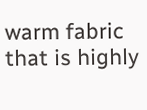warm fabric that is highly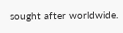sought after worldwide.